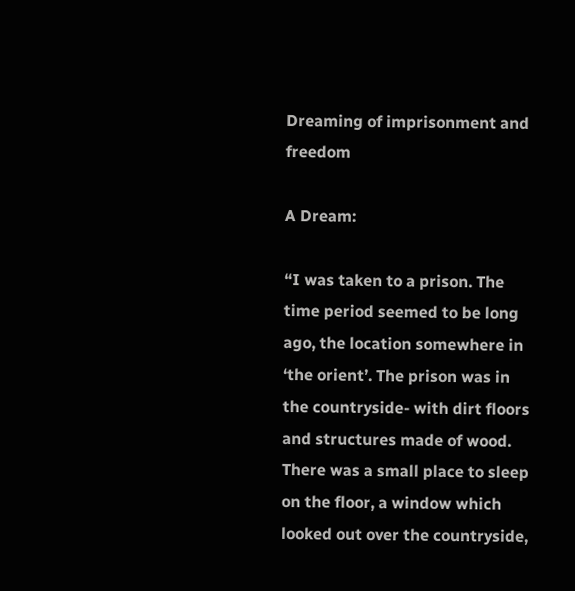Dreaming of imprisonment and freedom

A Dream:

“I was taken to a prison. The time period seemed to be long ago, the location somewhere in ‘the orient’. The prison was in the countryside- with dirt floors and structures made of wood. There was a small place to sleep on the floor, a window which looked out over the countryside,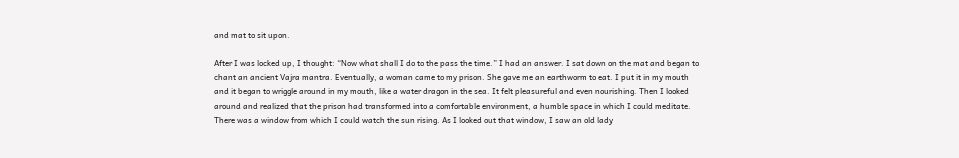and mat to sit upon.

After I was locked up, I thought: “Now what shall I do to the pass the time.” I had an answer. I sat down on the mat and began to chant an ancient Vajra mantra. Eventually, a woman came to my prison. She gave me an earthworm to eat. I put it in my mouth and it began to wriggle around in my mouth, like a water dragon in the sea. It felt pleasureful and even nourishing. Then I looked around and realized that the prison had transformed into a comfortable environment, a humble space in which I could meditate. There was a window from which I could watch the sun rising. As I looked out that window, I saw an old lady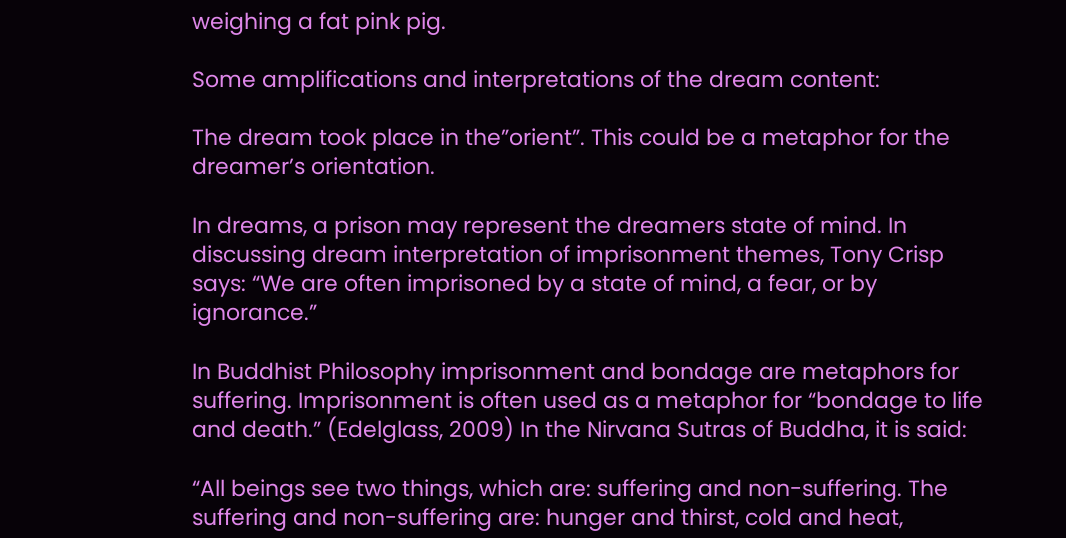weighing a fat pink pig.

Some amplifications and interpretations of the dream content:

The dream took place in the”orient”. This could be a metaphor for the dreamer’s orientation.

In dreams, a prison may represent the dreamers state of mind. In discussing dream interpretation of imprisonment themes, Tony Crisp says: “We are often imprisoned by a state of mind, a fear, or by ignorance.”

In Buddhist Philosophy imprisonment and bondage are metaphors for suffering. Imprisonment is often used as a metaphor for “bondage to life and death.” (Edelglass, 2009) In the Nirvana Sutras of Buddha, it is said:

“All beings see two things, which are: suffering and non-suffering. The suffering and non-suffering are: hunger and thirst, cold and heat,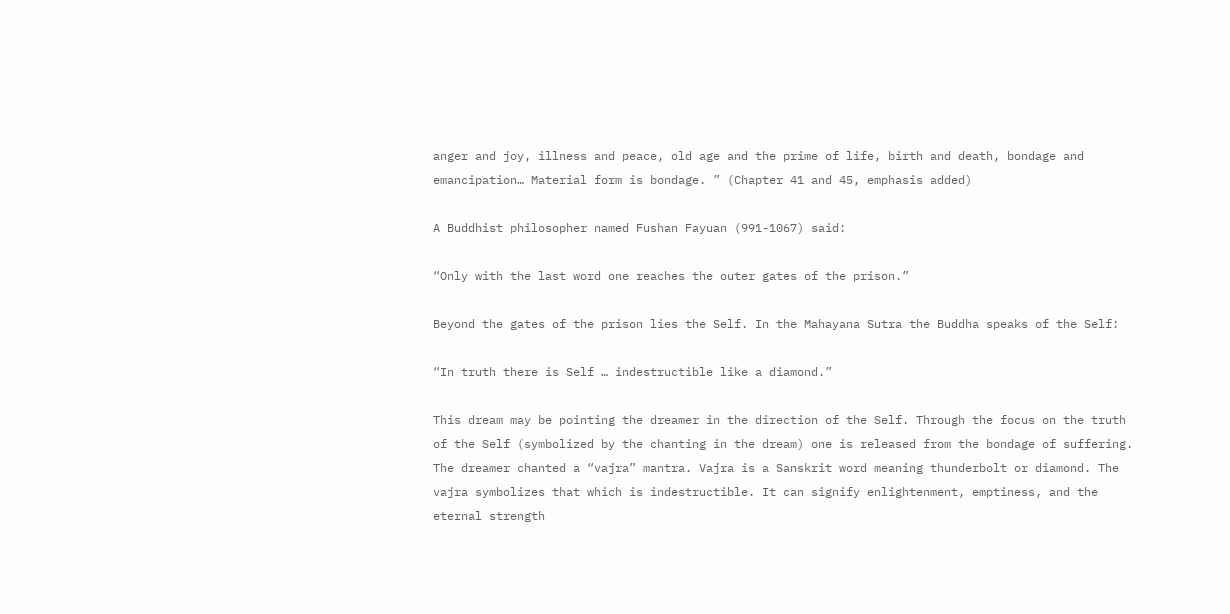anger and joy, illness and peace, old age and the prime of life, birth and death, bondage and emancipation… Material form is bondage. ” (Chapter 41 and 45, emphasis added)

A Buddhist philosopher named Fushan Fayuan (991-1067) said:

“Only with the last word one reaches the outer gates of the prison.”

Beyond the gates of the prison lies the Self. In the Mahayana Sutra the Buddha speaks of the Self:

“In truth there is Self … indestructible like a diamond.”

This dream may be pointing the dreamer in the direction of the Self. Through the focus on the truth of the Self (symbolized by the chanting in the dream) one is released from the bondage of suffering. The dreamer chanted a “vajra” mantra. Vajra is a Sanskrit word meaning thunderbolt or diamond. The vajra symbolizes that which is indestructible. It can signify enlightenment, emptiness, and the eternal strength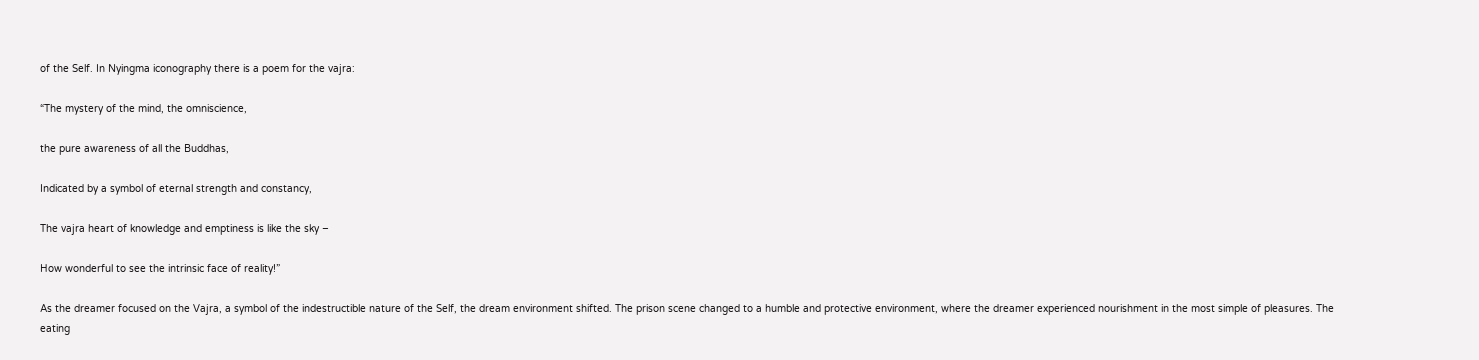of the Self. In Nyingma iconography there is a poem for the vajra:

“The mystery of the mind, the omniscience,

the pure awareness of all the Buddhas,

Indicated by a symbol of eternal strength and constancy,

The vajra heart of knowledge and emptiness is like the sky –

How wonderful to see the intrinsic face of reality!”

As the dreamer focused on the Vajra, a symbol of the indestructible nature of the Self, the dream environment shifted. The prison scene changed to a humble and protective environment, where the dreamer experienced nourishment in the most simple of pleasures. The eating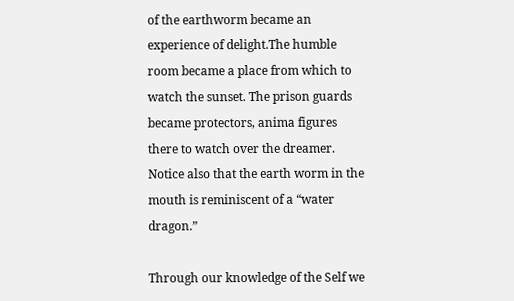of the earthworm became an experience of delight.The humble room became a place from which to watch the sunset. The prison guards became protectors, anima figures there to watch over the dreamer. Notice also that the earth worm in the mouth is reminiscent of a “water dragon.”

Through our knowledge of the Self we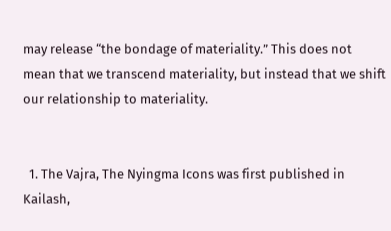may release “the bondage of materiality.” This does not mean that we transcend materiality, but instead that we shift our relationship to materiality.


  1. The Vajra, The Nyingma Icons was first published in Kailash,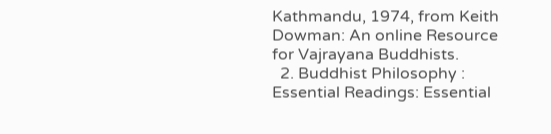Kathmandu, 1974, from Keith Dowman: An online Resource for Vajrayana Buddhists.
  2. Buddhist Philosophy : Essential Readings: Essential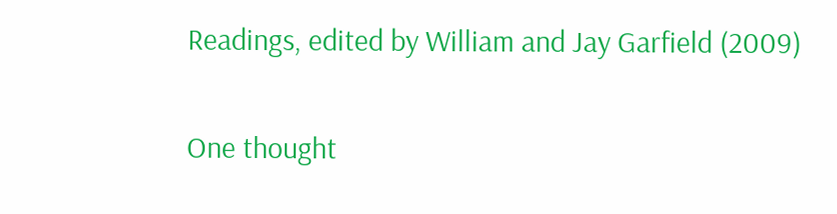Readings, edited by William and Jay Garfield (2009)

One thought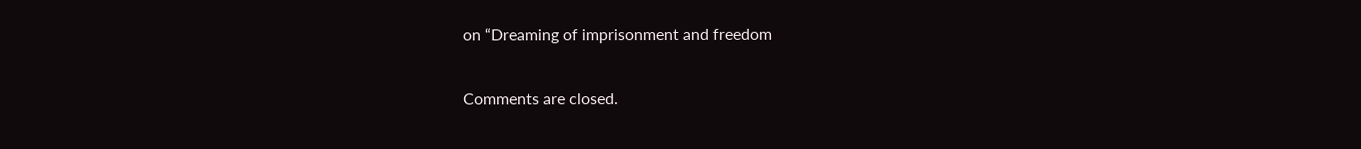on “Dreaming of imprisonment and freedom

Comments are closed.